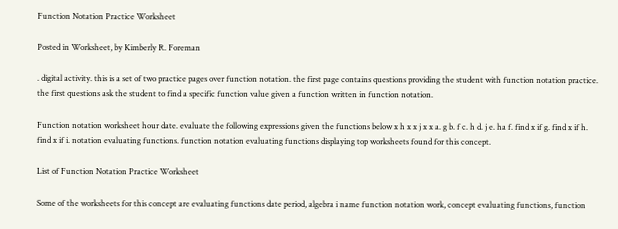Function Notation Practice Worksheet

Posted in Worksheet, by Kimberly R. Foreman

. digital activity. this is a set of two practice pages over function notation. the first page contains questions providing the student with function notation practice. the first questions ask the student to find a specific function value given a function written in function notation.

Function notation worksheet hour date. evaluate the following expressions given the functions below x h x x j x x a. g b. f c. h d. j e. ha f. find x if g. find x if h. find x if i. notation evaluating functions. function notation evaluating functions displaying top worksheets found for this concept.

List of Function Notation Practice Worksheet

Some of the worksheets for this concept are evaluating functions date period, algebra i name function notation work, concept evaluating functions, function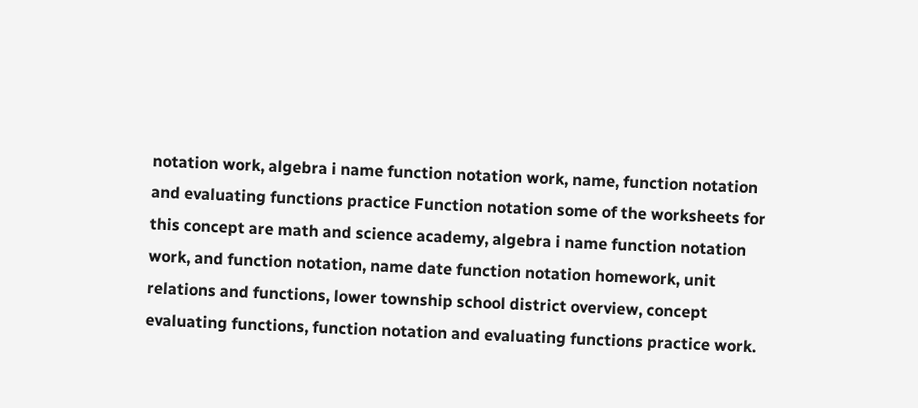notation work, algebra i name function notation work, name, function notation and evaluating functions practice Function notation some of the worksheets for this concept are math and science academy, algebra i name function notation work, and function notation, name date function notation homework, unit relations and functions, lower township school district overview, concept evaluating functions, function notation and evaluating functions practice work.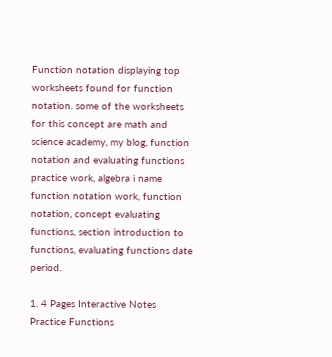Function notation displaying top worksheets found for function notation. some of the worksheets for this concept are math and science academy, my blog, function notation and evaluating functions practice work, algebra i name function notation work, function notation, concept evaluating functions, section introduction to functions, evaluating functions date period.

1. 4 Pages Interactive Notes Practice Functions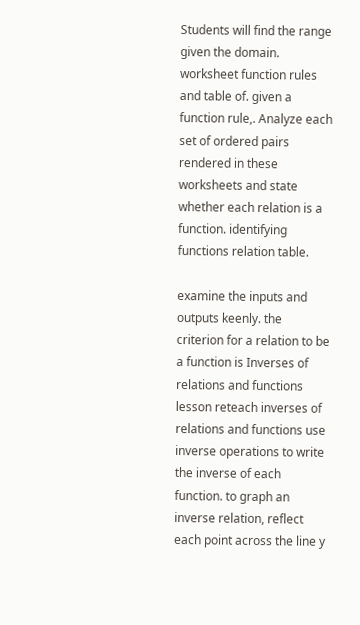Students will find the range given the domain. worksheet function rules and table of. given a function rule,. Analyze each set of ordered pairs rendered in these worksheets and state whether each relation is a function. identifying functions relation table.

examine the inputs and outputs keenly. the criterion for a relation to be a function is Inverses of relations and functions lesson reteach inverses of relations and functions use inverse operations to write the inverse of each function. to graph an inverse relation, reflect each point across the line y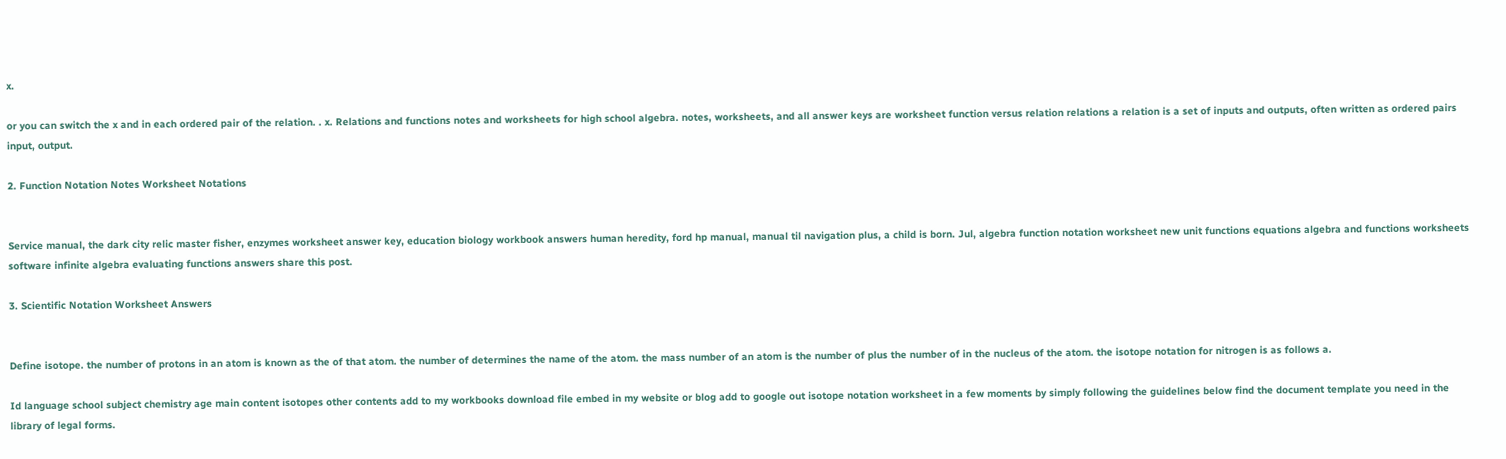x.

or you can switch the x and in each ordered pair of the relation. . x. Relations and functions notes and worksheets for high school algebra. notes, worksheets, and all answer keys are worksheet function versus relation relations a relation is a set of inputs and outputs, often written as ordered pairs input, output.

2. Function Notation Notes Worksheet Notations


Service manual, the dark city relic master fisher, enzymes worksheet answer key, education biology workbook answers human heredity, ford hp manual, manual til navigation plus, a child is born. Jul, algebra function notation worksheet new unit functions equations algebra and functions worksheets software infinite algebra evaluating functions answers share this post.

3. Scientific Notation Worksheet Answers


Define isotope. the number of protons in an atom is known as the of that atom. the number of determines the name of the atom. the mass number of an atom is the number of plus the number of in the nucleus of the atom. the isotope notation for nitrogen is as follows a.

Id language school subject chemistry age main content isotopes other contents add to my workbooks download file embed in my website or blog add to google out isotope notation worksheet in a few moments by simply following the guidelines below find the document template you need in the library of legal forms.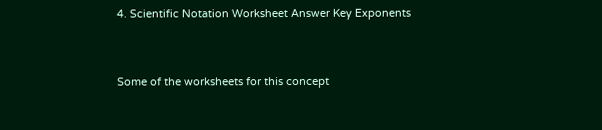4. Scientific Notation Worksheet Answer Key Exponents


Some of the worksheets for this concept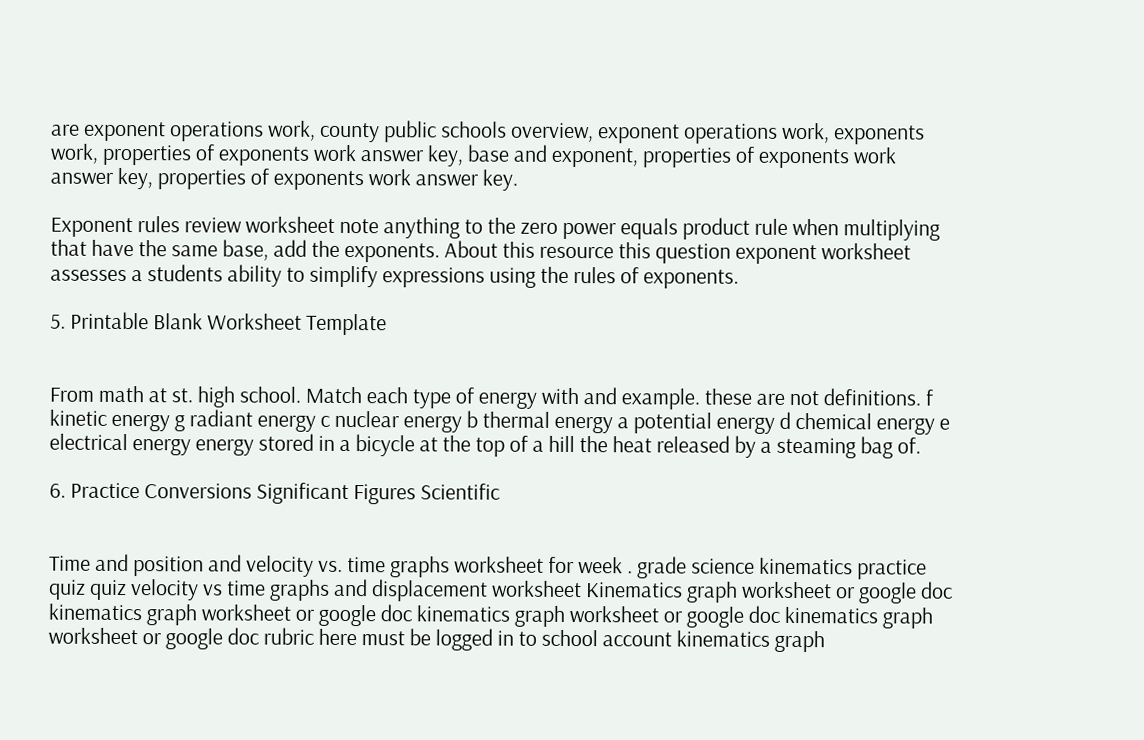are exponent operations work, county public schools overview, exponent operations work, exponents work, properties of exponents work answer key, base and exponent, properties of exponents work answer key, properties of exponents work answer key.

Exponent rules review worksheet note anything to the zero power equals product rule when multiplying that have the same base, add the exponents. About this resource this question exponent worksheet assesses a students ability to simplify expressions using the rules of exponents.

5. Printable Blank Worksheet Template


From math at st. high school. Match each type of energy with and example. these are not definitions. f kinetic energy g radiant energy c nuclear energy b thermal energy a potential energy d chemical energy e electrical energy energy stored in a bicycle at the top of a hill the heat released by a steaming bag of.

6. Practice Conversions Significant Figures Scientific


Time and position and velocity vs. time graphs worksheet for week . grade science kinematics practice quiz quiz velocity vs time graphs and displacement worksheet Kinematics graph worksheet or google doc kinematics graph worksheet or google doc kinematics graph worksheet or google doc kinematics graph worksheet or google doc rubric here must be logged in to school account kinematics graph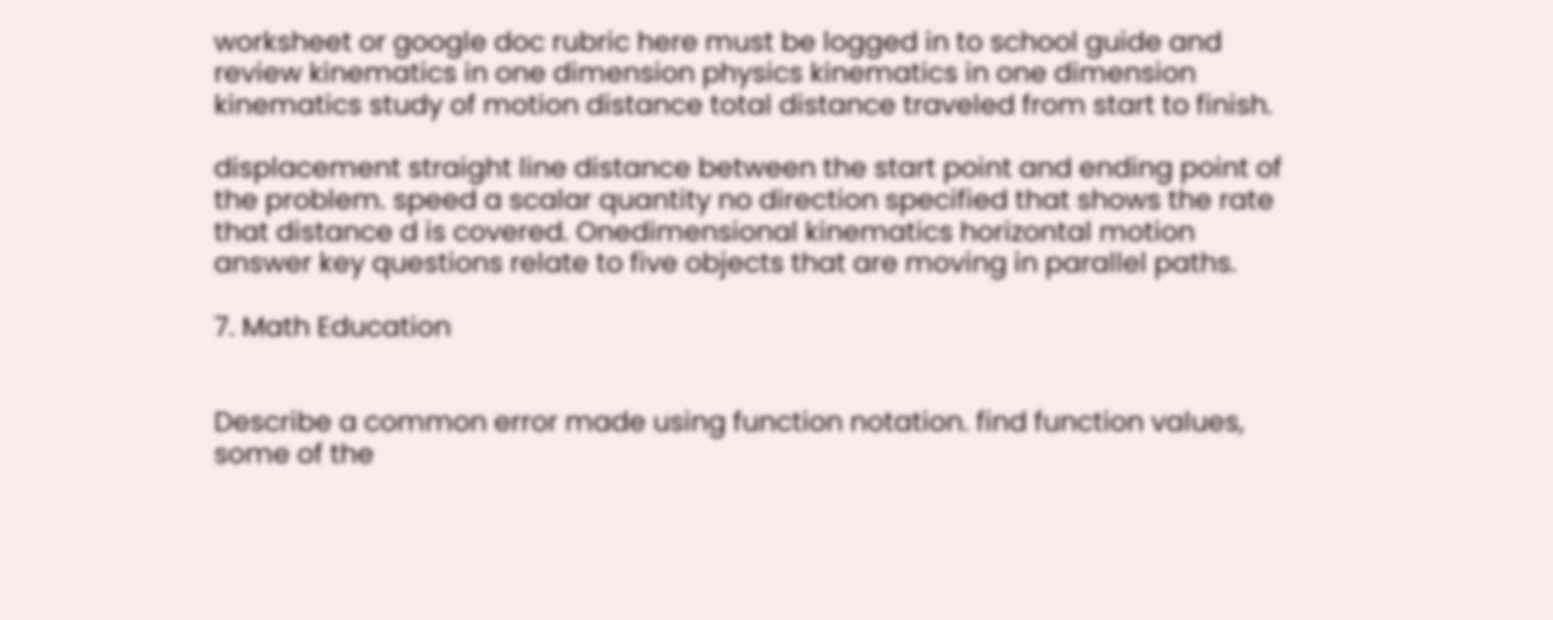worksheet or google doc rubric here must be logged in to school guide and review kinematics in one dimension physics kinematics in one dimension kinematics study of motion distance total distance traveled from start to finish.

displacement straight line distance between the start point and ending point of the problem. speed a scalar quantity no direction specified that shows the rate that distance d is covered. Onedimensional kinematics horizontal motion answer key questions relate to five objects that are moving in parallel paths.

7. Math Education


Describe a common error made using function notation. find function values, some of the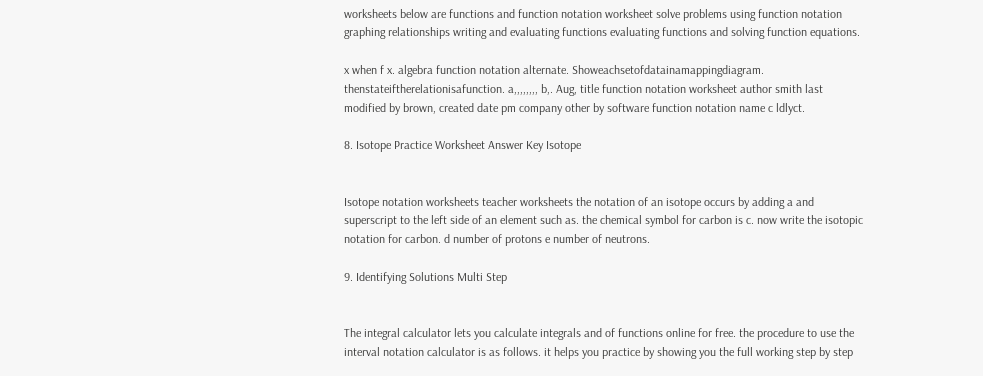worksheets below are functions and function notation worksheet solve problems using function notation graphing relationships writing and evaluating functions evaluating functions and solving function equations.

x when f x. algebra function notation alternate. Showeachsetofdatainamappingdiagram. thenstateiftherelationisafunction. a,,,,,,,, b,. Aug, title function notation worksheet author smith last modified by brown, created date pm company other by software function notation name c ldlyct.

8. Isotope Practice Worksheet Answer Key Isotope


Isotope notation worksheets teacher worksheets the notation of an isotope occurs by adding a and superscript to the left side of an element such as. the chemical symbol for carbon is c. now write the isotopic notation for carbon. d number of protons e number of neutrons.

9. Identifying Solutions Multi Step


The integral calculator lets you calculate integrals and of functions online for free. the procedure to use the interval notation calculator is as follows. it helps you practice by showing you the full working step by step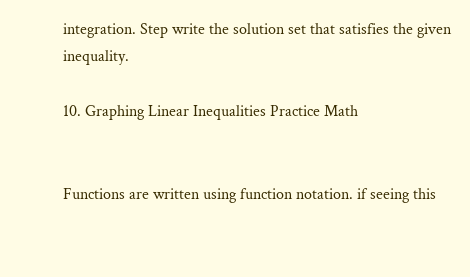integration. Step write the solution set that satisfies the given inequality.

10. Graphing Linear Inequalities Practice Math


Functions are written using function notation. if seeing this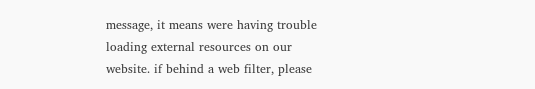message, it means were having trouble loading external resources on our website. if behind a web filter, please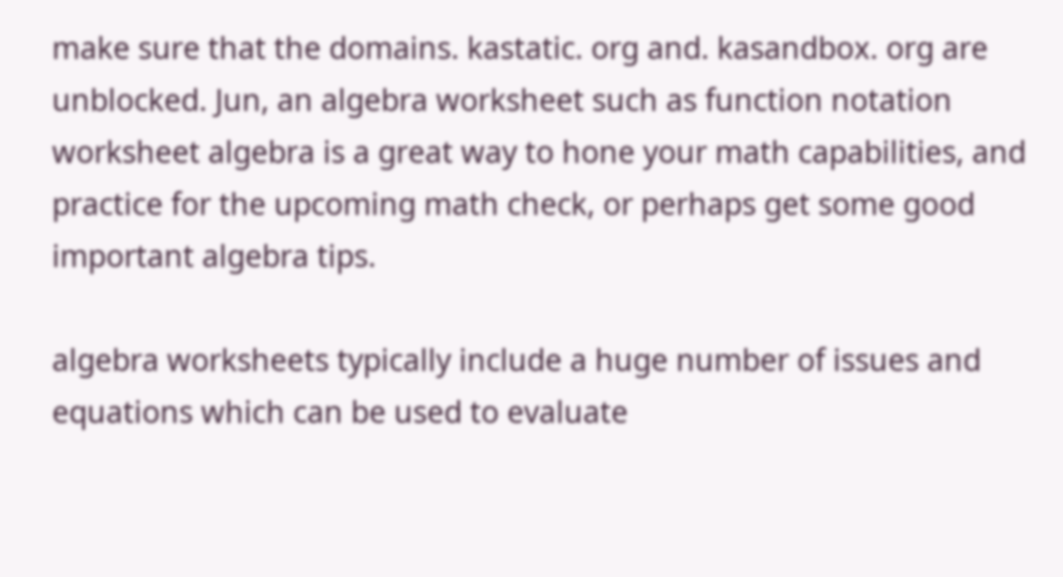make sure that the domains. kastatic. org and. kasandbox. org are unblocked. Jun, an algebra worksheet such as function notation worksheet algebra is a great way to hone your math capabilities, and practice for the upcoming math check, or perhaps get some good important algebra tips.

algebra worksheets typically include a huge number of issues and equations which can be used to evaluate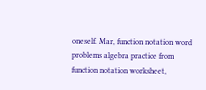oneself. Mar, function notation word problems algebra practice from function notation worksheet,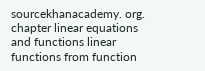sourcekhanacademy. org. chapter linear equations and functions linear functions from function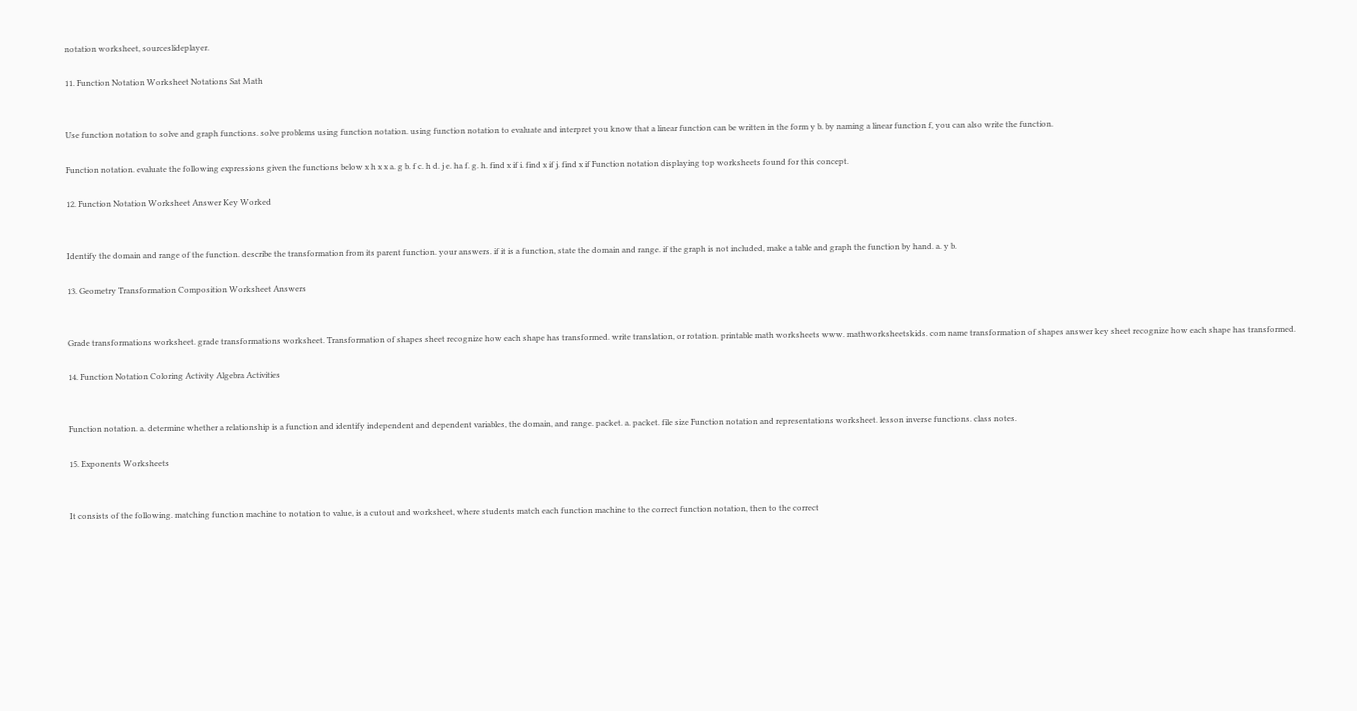notation worksheet, sourceslideplayer.

11. Function Notation Worksheet Notations Sat Math


Use function notation to solve and graph functions. solve problems using function notation. using function notation to evaluate and interpret you know that a linear function can be written in the form y b. by naming a linear function f, you can also write the function.

Function notation. evaluate the following expressions given the functions below x h x x a. g b. f c. h d. j e. ha f. g. h. find x if i. find x if j. find x if Function notation displaying top worksheets found for this concept.

12. Function Notation Worksheet Answer Key Worked


Identify the domain and range of the function. describe the transformation from its parent function. your answers. if it is a function, state the domain and range. if the graph is not included, make a table and graph the function by hand. a. y b.

13. Geometry Transformation Composition Worksheet Answers


Grade transformations worksheet. grade transformations worksheet. Transformation of shapes sheet recognize how each shape has transformed. write translation, or rotation. printable math worksheets www. mathworksheetskids. com name transformation of shapes answer key sheet recognize how each shape has transformed.

14. Function Notation Coloring Activity Algebra Activities


Function notation. a. determine whether a relationship is a function and identify independent and dependent variables, the domain, and range. packet. a. packet. file size Function notation and representations worksheet. lesson inverse functions. class notes.

15. Exponents Worksheets


It consists of the following. matching function machine to notation to value, is a cutout and worksheet, where students match each function machine to the correct function notation, then to the correct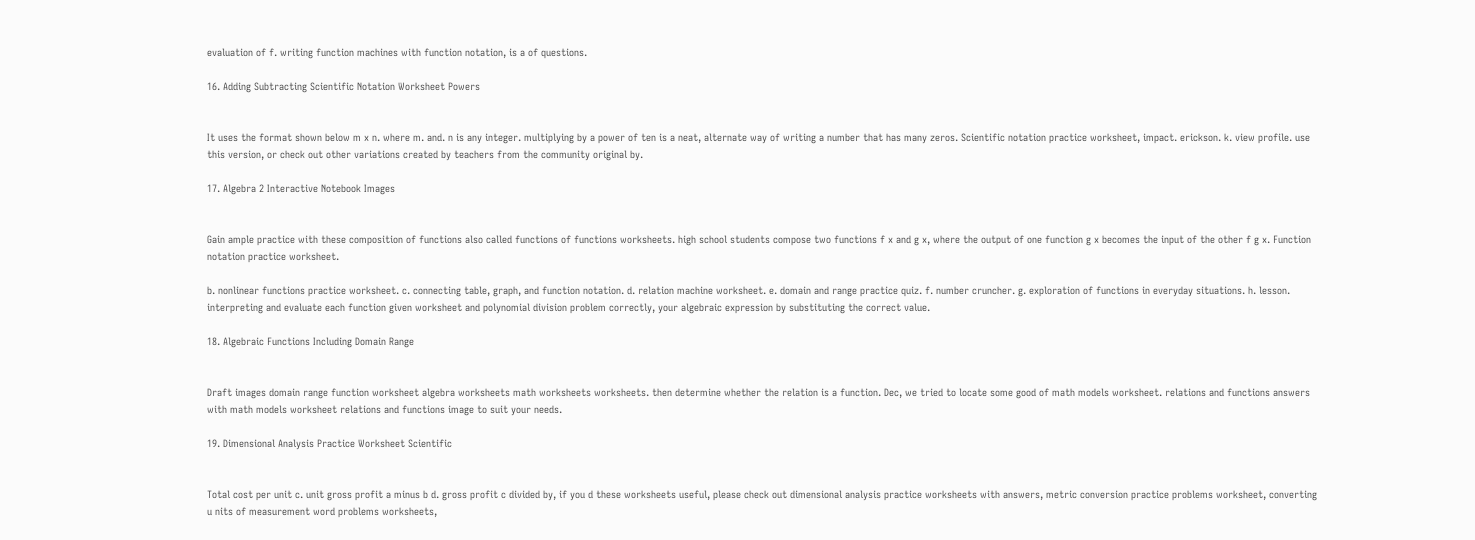evaluation of f. writing function machines with function notation, is a of questions.

16. Adding Subtracting Scientific Notation Worksheet Powers


It uses the format shown below m x n. where m. and. n is any integer. multiplying by a power of ten is a neat, alternate way of writing a number that has many zeros. Scientific notation practice worksheet, impact. erickson. k. view profile. use this version, or check out other variations created by teachers from the community original by.

17. Algebra 2 Interactive Notebook Images


Gain ample practice with these composition of functions also called functions of functions worksheets. high school students compose two functions f x and g x, where the output of one function g x becomes the input of the other f g x. Function notation practice worksheet.

b. nonlinear functions practice worksheet. c. connecting table, graph, and function notation. d. relation machine worksheet. e. domain and range practice quiz. f. number cruncher. g. exploration of functions in everyday situations. h. lesson. interpreting and evaluate each function given worksheet and polynomial division problem correctly, your algebraic expression by substituting the correct value.

18. Algebraic Functions Including Domain Range


Draft images domain range function worksheet algebra worksheets math worksheets worksheets. then determine whether the relation is a function. Dec, we tried to locate some good of math models worksheet. relations and functions answers with math models worksheet relations and functions image to suit your needs.

19. Dimensional Analysis Practice Worksheet Scientific


Total cost per unit c. unit gross profit a minus b d. gross profit c divided by, if you d these worksheets useful, please check out dimensional analysis practice worksheets with answers, metric conversion practice problems worksheet, converting u nits of measurement word problems worksheets,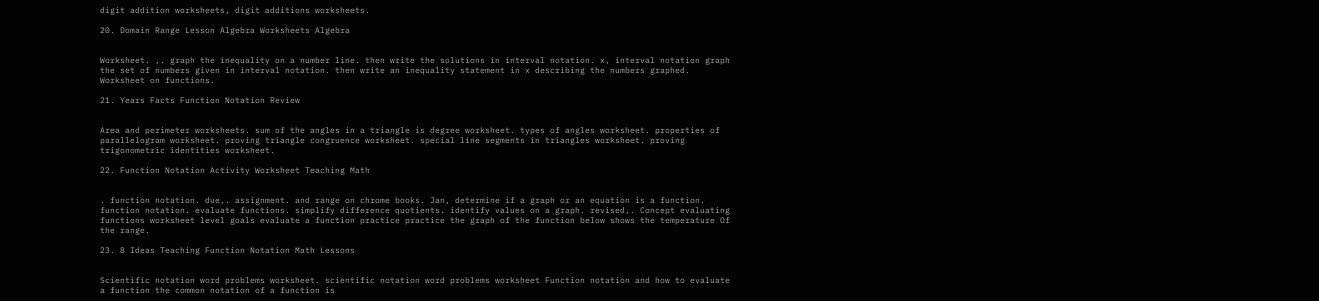digit addition worksheets, digit additions worksheets.

20. Domain Range Lesson Algebra Worksheets Algebra


Worksheet. ,. graph the inequality on a number line. then write the solutions in interval notation. x, interval notation graph the set of numbers given in interval notation. then write an inequality statement in x describing the numbers graphed. Worksheet on functions.

21. Years Facts Function Notation Review


Area and perimeter worksheets. sum of the angles in a triangle is degree worksheet. types of angles worksheet. properties of parallelogram worksheet. proving triangle congruence worksheet. special line segments in triangles worksheet. proving trigonometric identities worksheet.

22. Function Notation Activity Worksheet Teaching Math


. function notation. due,. assignment. and range on chrome books. Jan, determine if a graph or an equation is a function. function notation. evaluate functions. simplify difference quotients. identify values on a graph. revised,. Concept evaluating functions worksheet level goals evaluate a function practice practice the graph of the function below shows the temperature Of the range.

23. 8 Ideas Teaching Function Notation Math Lessons


Scientific notation word problems worksheet. scientific notation word problems worksheet Function notation and how to evaluate a function the common notation of a function is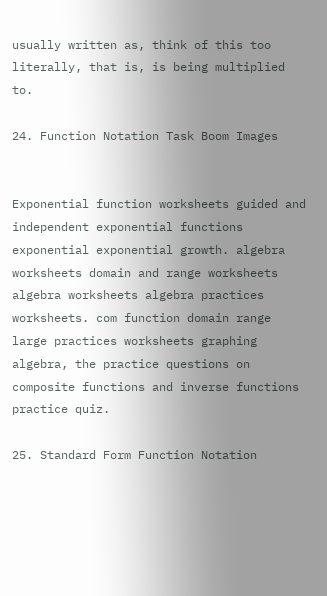usually written as, think of this too literally, that is, is being multiplied to.

24. Function Notation Task Boom Images


Exponential function worksheets guided and independent exponential functions exponential exponential growth. algebra worksheets domain and range worksheets algebra worksheets algebra practices worksheets. com function domain range large practices worksheets graphing algebra, the practice questions on composite functions and inverse functions practice quiz.

25. Standard Form Function Notation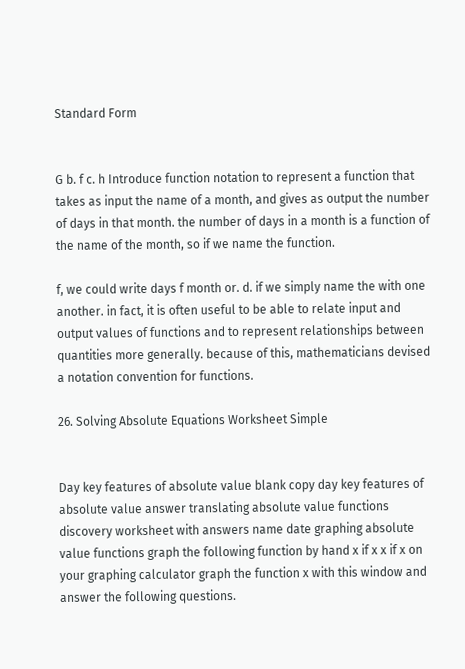Standard Form


G b. f c. h Introduce function notation to represent a function that takes as input the name of a month, and gives as output the number of days in that month. the number of days in a month is a function of the name of the month, so if we name the function.

f, we could write days f month or. d. if we simply name the with one another. in fact, it is often useful to be able to relate input and output values of functions and to represent relationships between quantities more generally. because of this, mathematicians devised a notation convention for functions.

26. Solving Absolute Equations Worksheet Simple


Day key features of absolute value blank copy day key features of absolute value answer translating absolute value functions discovery worksheet with answers name date graphing absolute value functions graph the following function by hand x if x x if x on your graphing calculator graph the function x with this window and answer the following questions.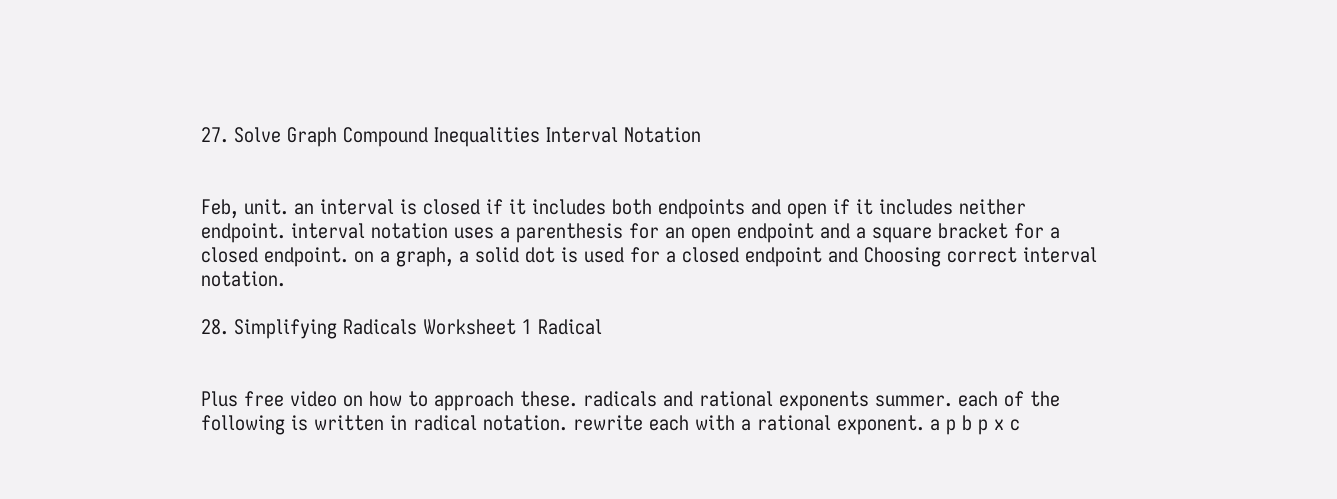27. Solve Graph Compound Inequalities Interval Notation


Feb, unit. an interval is closed if it includes both endpoints and open if it includes neither endpoint. interval notation uses a parenthesis for an open endpoint and a square bracket for a closed endpoint. on a graph, a solid dot is used for a closed endpoint and Choosing correct interval notation.

28. Simplifying Radicals Worksheet 1 Radical


Plus free video on how to approach these. radicals and rational exponents summer. each of the following is written in radical notation. rewrite each with a rational exponent. a p b p x c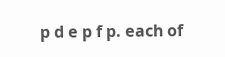p d e p f p. each of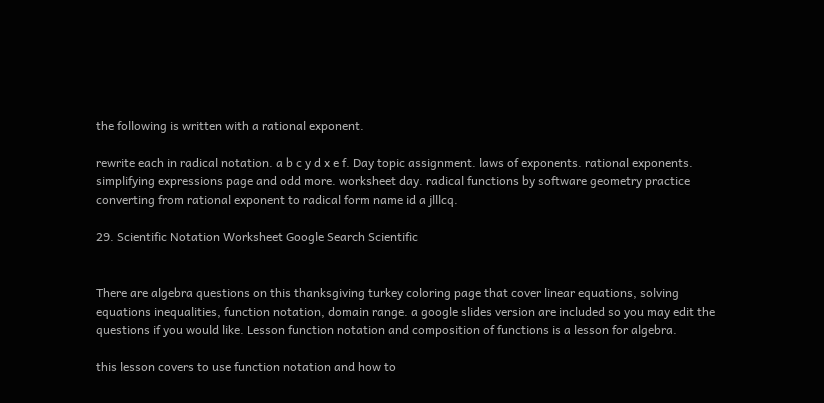the following is written with a rational exponent.

rewrite each in radical notation. a b c y d x e f. Day topic assignment. laws of exponents. rational exponents. simplifying expressions page and odd more. worksheet day. radical functions by software geometry practice converting from rational exponent to radical form name id a jlllcq.

29. Scientific Notation Worksheet Google Search Scientific


There are algebra questions on this thanksgiving turkey coloring page that cover linear equations, solving equations inequalities, function notation, domain range. a google slides version are included so you may edit the questions if you would like. Lesson function notation and composition of functions is a lesson for algebra.

this lesson covers to use function notation and how to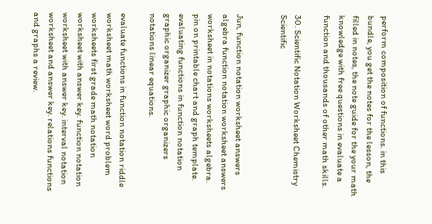perform composition of functions. in this bundle, you get the notes for the lesson, the filled in notes, the note guide for the your math knowledge with free questions in evaluate a function and thousands of other math skills.

30. Scientific Notation Worksheet Chemistry Scientific


Jun, function notation worksheet answers algebra function notation worksheet answers worksheet in notations worksheets algebra. pin on printable chart and graph template. evaluating functions in function notation graphic organizer graphic organizers notations linear equations.

evaluate functions in function notation riddle worksheet math worksheet word problem worksheets first grade math notation worksheet with answer key. function notation worksheet with answer key. interval notation worksheet and answer key. relations functions and graphs a review.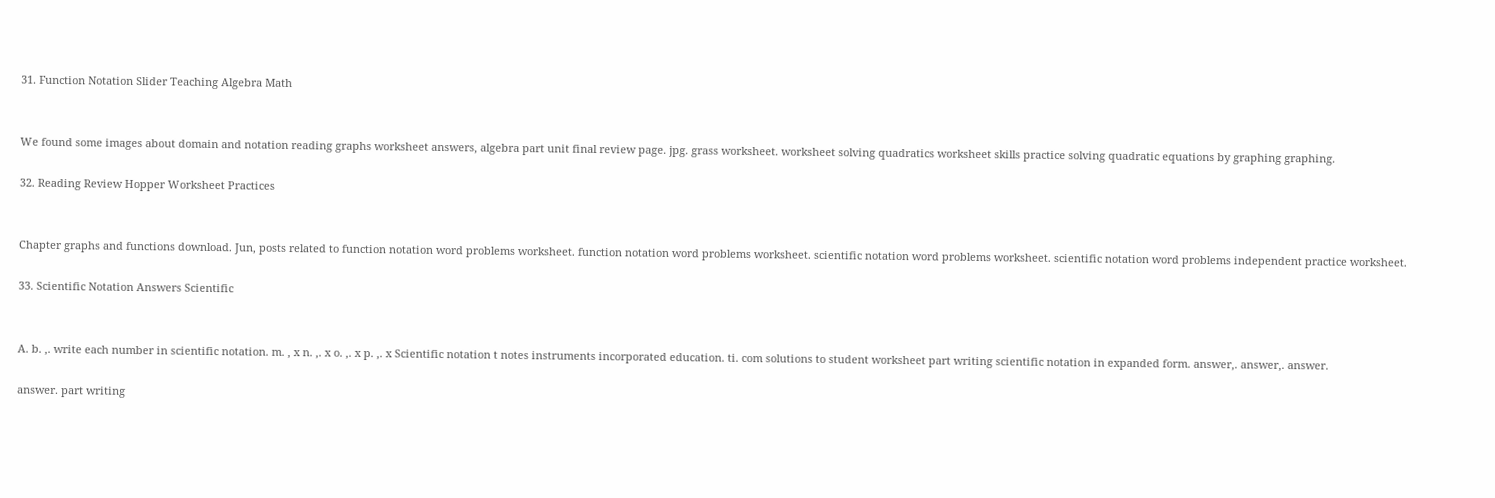31. Function Notation Slider Teaching Algebra Math


We found some images about domain and notation reading graphs worksheet answers, algebra part unit final review page. jpg. grass worksheet. worksheet solving quadratics worksheet skills practice solving quadratic equations by graphing graphing.

32. Reading Review Hopper Worksheet Practices


Chapter graphs and functions download. Jun, posts related to function notation word problems worksheet. function notation word problems worksheet. scientific notation word problems worksheet. scientific notation word problems independent practice worksheet.

33. Scientific Notation Answers Scientific


A. b. ,. write each number in scientific notation. m. , x n. ,. x o. ,. x p. ,. x Scientific notation t notes instruments incorporated education. ti. com solutions to student worksheet part writing scientific notation in expanded form. answer,. answer,. answer.

answer. part writing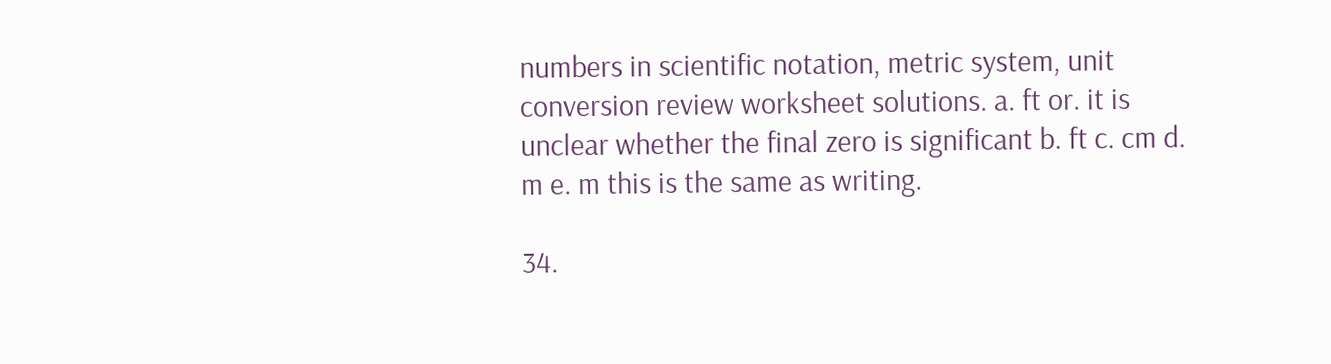numbers in scientific notation, metric system, unit conversion review worksheet solutions. a. ft or. it is unclear whether the final zero is significant b. ft c. cm d. m e. m this is the same as writing.

34.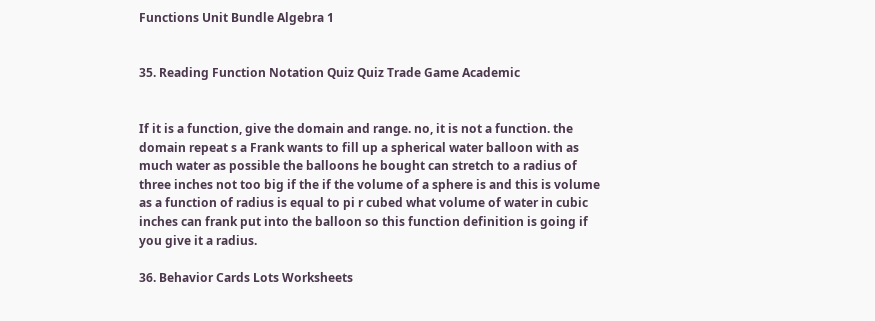Functions Unit Bundle Algebra 1


35. Reading Function Notation Quiz Quiz Trade Game Academic


If it is a function, give the domain and range. no, it is not a function. the domain repeat s a Frank wants to fill up a spherical water balloon with as much water as possible the balloons he bought can stretch to a radius of three inches not too big if the if the volume of a sphere is and this is volume as a function of radius is equal to pi r cubed what volume of water in cubic inches can frank put into the balloon so this function definition is going if you give it a radius.

36. Behavior Cards Lots Worksheets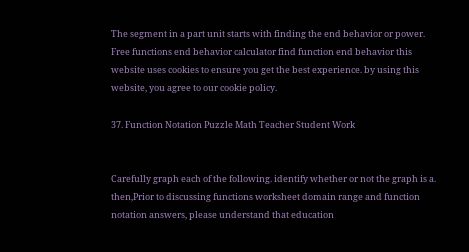The segment in a part unit starts with finding the end behavior or power. Free functions end behavior calculator find function end behavior this website uses cookies to ensure you get the best experience. by using this website, you agree to our cookie policy.

37. Function Notation Puzzle Math Teacher Student Work


Carefully graph each of the following. identify whether or not the graph is a. then,Prior to discussing functions worksheet domain range and function notation answers, please understand that education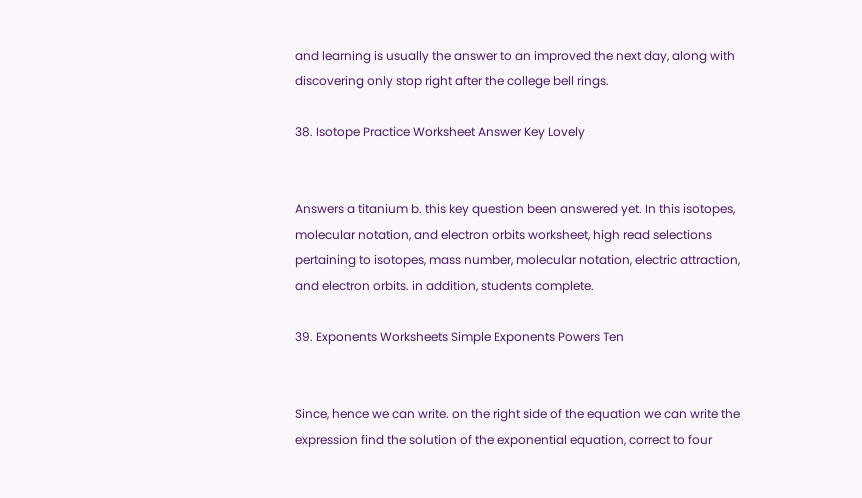and learning is usually the answer to an improved the next day, along with discovering only stop right after the college bell rings.

38. Isotope Practice Worksheet Answer Key Lovely


Answers a titanium b. this key question been answered yet. In this isotopes, molecular notation, and electron orbits worksheet, high read selections pertaining to isotopes, mass number, molecular notation, electric attraction, and electron orbits. in addition, students complete.

39. Exponents Worksheets Simple Exponents Powers Ten


Since, hence we can write. on the right side of the equation we can write the expression find the solution of the exponential equation, correct to four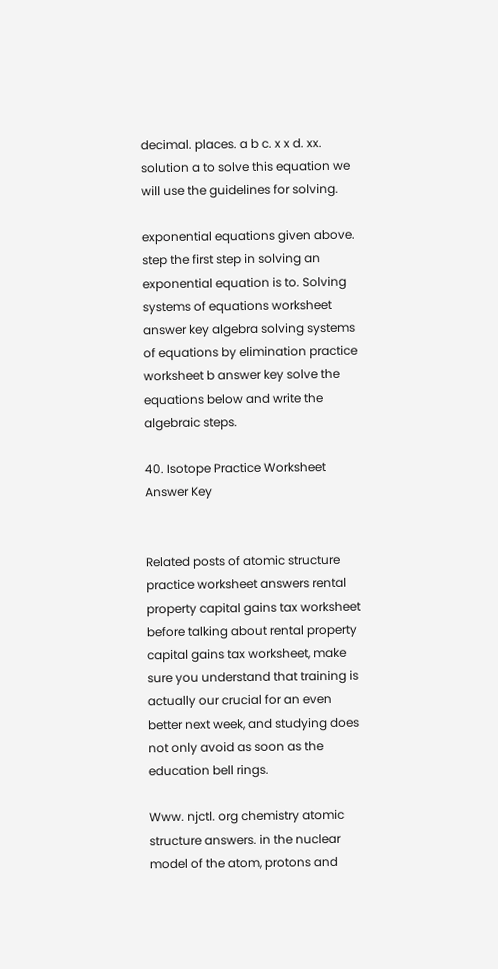decimal. places. a b c. x x d. xx. solution a to solve this equation we will use the guidelines for solving.

exponential equations given above. step the first step in solving an exponential equation is to. Solving systems of equations worksheet answer key algebra solving systems of equations by elimination practice worksheet b answer key solve the equations below and write the algebraic steps.

40. Isotope Practice Worksheet Answer Key


Related posts of atomic structure practice worksheet answers rental property capital gains tax worksheet before talking about rental property capital gains tax worksheet, make sure you understand that training is actually our crucial for an even better next week, and studying does not only avoid as soon as the education bell rings.

Www. njctl. org chemistry atomic structure answers. in the nuclear model of the atom, protons and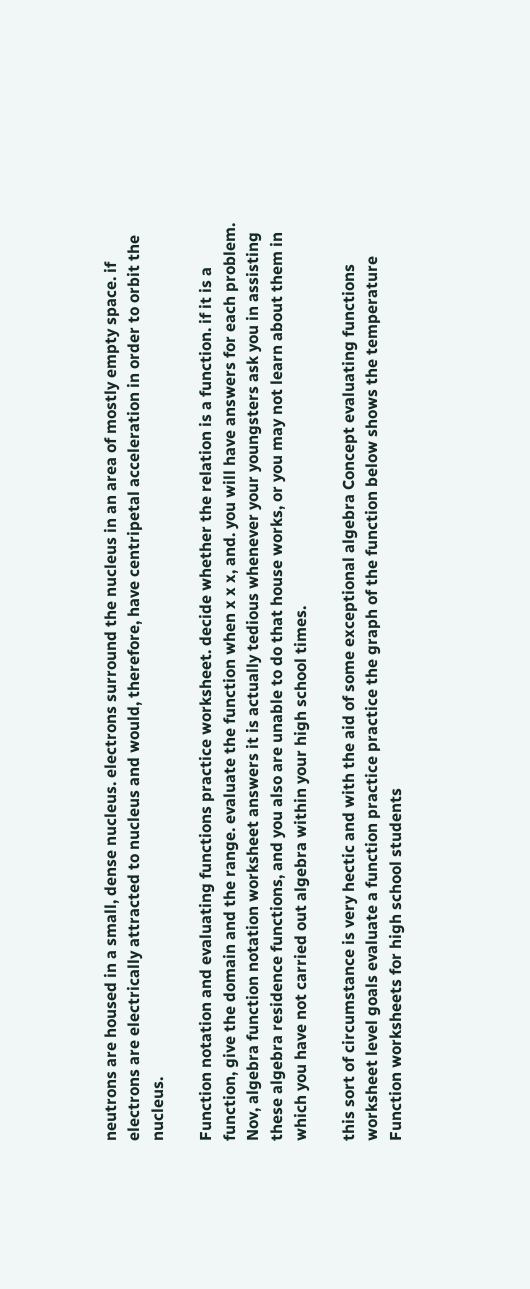neutrons are housed in a small, dense nucleus. electrons surround the nucleus in an area of mostly empty space. if electrons are electrically attracted to nucleus and would, therefore, have centripetal acceleration in order to orbit the nucleus.

Function notation and evaluating functions practice worksheet. decide whether the relation is a function. if it is a function, give the domain and the range. evaluate the function when x x x, and. you will have answers for each problem. Nov, algebra function notation worksheet answers it is actually tedious whenever your youngsters ask you in assisting these algebra residence functions, and you also are unable to do that house works, or you may not learn about them in which you have not carried out algebra within your high school times.

this sort of circumstance is very hectic and with the aid of some exceptional algebra Concept evaluating functions worksheet level goals evaluate a function practice practice the graph of the function below shows the temperature Function worksheets for high school students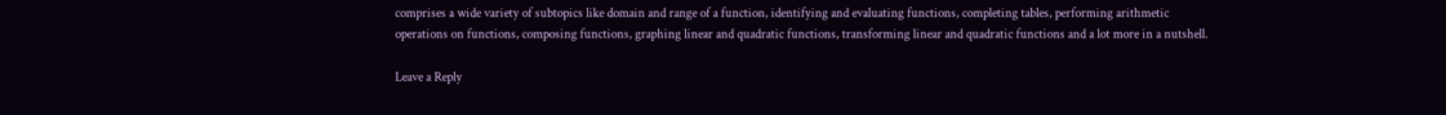comprises a wide variety of subtopics like domain and range of a function, identifying and evaluating functions, completing tables, performing arithmetic operations on functions, composing functions, graphing linear and quadratic functions, transforming linear and quadratic functions and a lot more in a nutshell.

Leave a Reply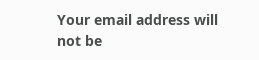Your email address will not be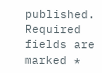published. Required fields are marked *